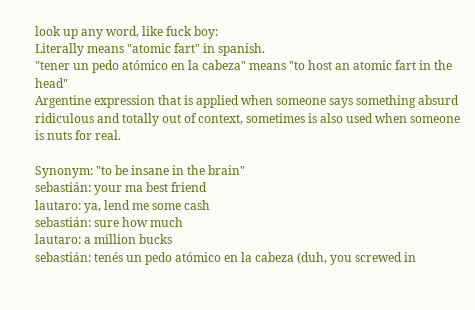look up any word, like fuck boy:
Literally means "atomic fart" in spanish.
"tener un pedo atómico en la cabeza" means "to host an atomic fart in the head"
Argentine expression that is applied when someone says something absurd ridiculous and totally out of context, sometimes is also used when someone is nuts for real.

Synonym: "to be insane in the brain"
sebastián: your ma best friend
lautaro: ya, lend me some cash
sebastián: sure how much
lautaro: a million bucks
sebastián: tenés un pedo atómico en la cabeza (duh, you screwed in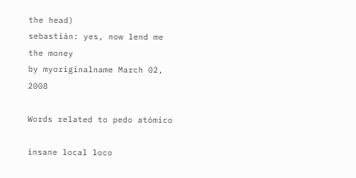the head)
sebastián: yes, now lend me the money
by myoriginalname March 02, 2008

Words related to pedo atómico

insane local loco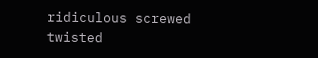ridiculous screwed twisted